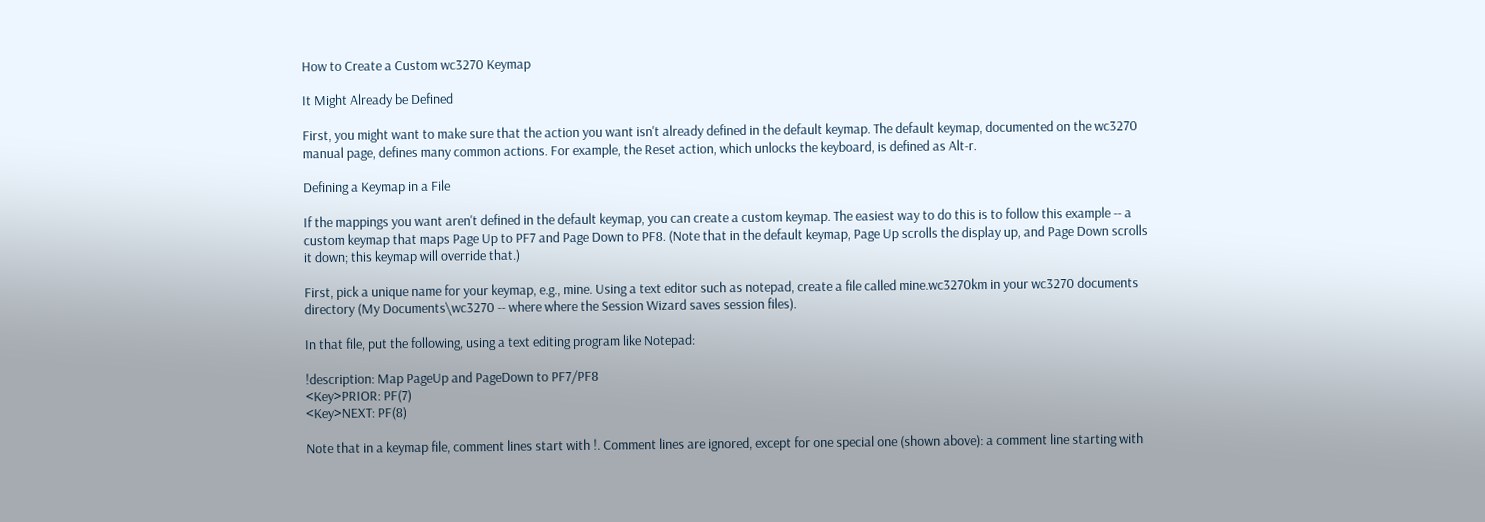How to Create a Custom wc3270 Keymap

It Might Already be Defined

First, you might want to make sure that the action you want isn't already defined in the default keymap. The default keymap, documented on the wc3270 manual page, defines many common actions. For example, the Reset action, which unlocks the keyboard, is defined as Alt-r.

Defining a Keymap in a File

If the mappings you want aren't defined in the default keymap, you can create a custom keymap. The easiest way to do this is to follow this example -- a custom keymap that maps Page Up to PF7 and Page Down to PF8. (Note that in the default keymap, Page Up scrolls the display up, and Page Down scrolls it down; this keymap will override that.)

First, pick a unique name for your keymap, e.g., mine. Using a text editor such as notepad, create a file called mine.wc3270km in your wc3270 documents directory (My Documents\wc3270 -- where where the Session Wizard saves session files).

In that file, put the following, using a text editing program like Notepad:

!description: Map PageUp and PageDown to PF7/PF8
<Key>PRIOR: PF(7)
<Key>NEXT: PF(8)

Note that in a keymap file, comment lines start with !. Comment lines are ignored, except for one special one (shown above): a comment line starting with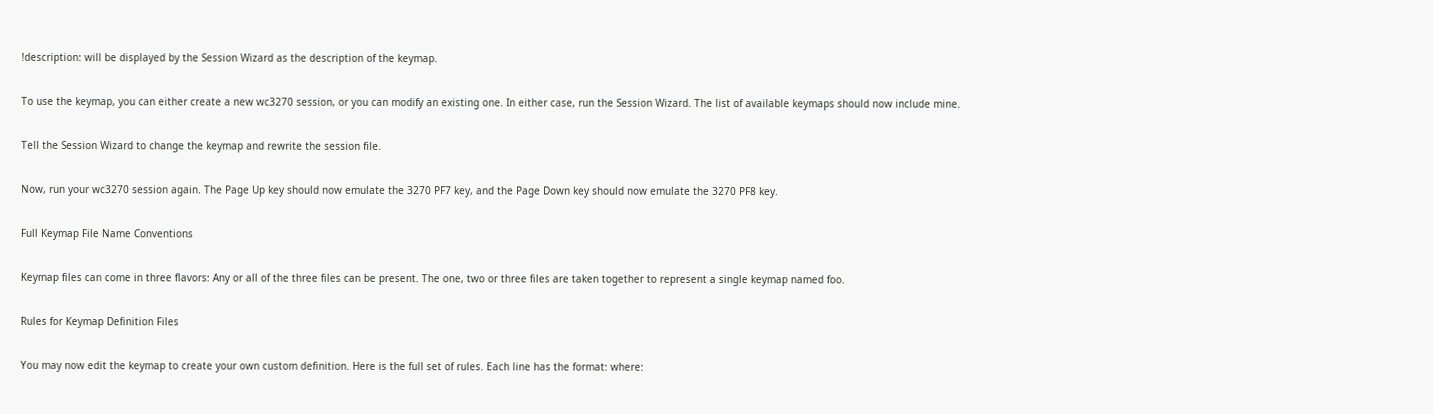!description: will be displayed by the Session Wizard as the description of the keymap.

To use the keymap, you can either create a new wc3270 session, or you can modify an existing one. In either case, run the Session Wizard. The list of available keymaps should now include mine.

Tell the Session Wizard to change the keymap and rewrite the session file.

Now, run your wc3270 session again. The Page Up key should now emulate the 3270 PF7 key, and the Page Down key should now emulate the 3270 PF8 key.

Full Keymap File Name Conventions

Keymap files can come in three flavors: Any or all of the three files can be present. The one, two or three files are taken together to represent a single keymap named foo.

Rules for Keymap Definition Files

You may now edit the keymap to create your own custom definition. Here is the full set of rules. Each line has the format: where: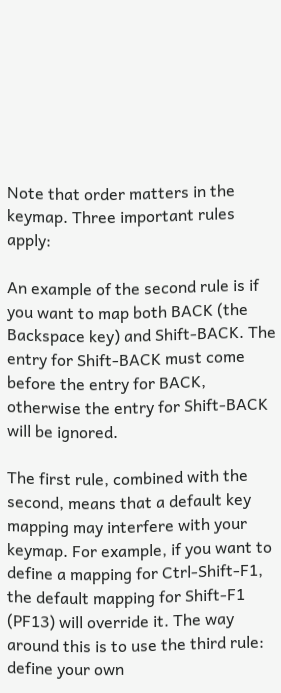Note that order matters in the keymap. Three important rules apply:

An example of the second rule is if you want to map both BACK (the Backspace key) and Shift-BACK. The entry for Shift-BACK must come before the entry for BACK, otherwise the entry for Shift-BACK will be ignored.

The first rule, combined with the second, means that a default key mapping may interfere with your keymap. For example, if you want to define a mapping for Ctrl-Shift-F1, the default mapping for Shift-F1 (PF13) will override it. The way around this is to use the third rule: define your own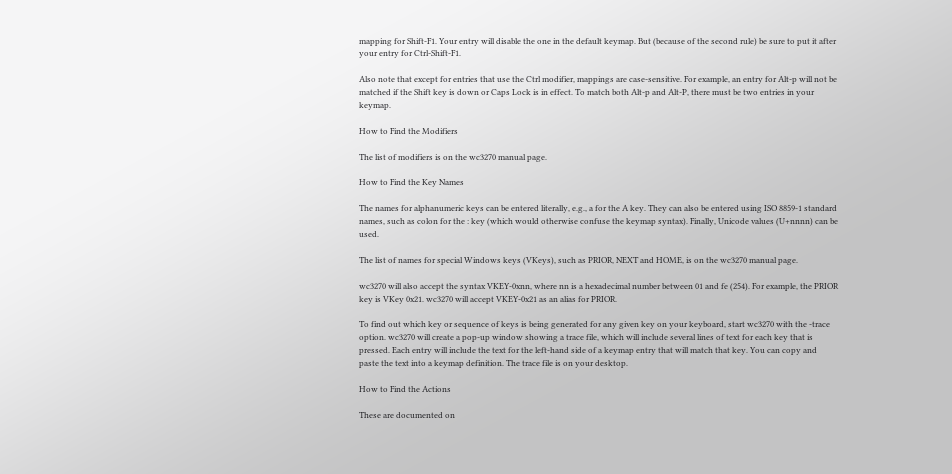mapping for Shift-F1. Your entry will disable the one in the default keymap. But (because of the second rule) be sure to put it after your entry for Ctrl-Shift-F1.

Also note that except for entries that use the Ctrl modifier, mappings are case-sensitive. For example, an entry for Alt-p will not be matched if the Shift key is down or Caps Lock is in effect. To match both Alt-p and Alt-P, there must be two entries in your keymap.

How to Find the Modifiers

The list of modifiers is on the wc3270 manual page.

How to Find the Key Names

The names for alphanumeric keys can be entered literally, e.g., a for the A key. They can also be entered using ISO 8859-1 standard names, such as colon for the : key (which would otherwise confuse the keymap syntax). Finally, Unicode values (U+nnnn) can be used.

The list of names for special Windows keys (VKeys), such as PRIOR, NEXT and HOME, is on the wc3270 manual page.

wc3270 will also accept the syntax VKEY-0xnn, where nn is a hexadecimal number between 01 and fe (254). For example, the PRIOR key is VKey 0x21. wc3270 will accept VKEY-0x21 as an alias for PRIOR.

To find out which key or sequence of keys is being generated for any given key on your keyboard, start wc3270 with the -trace option. wc3270 will create a pop-up window showing a trace file, which will include several lines of text for each key that is pressed. Each entry will include the text for the left-hand side of a keymap entry that will match that key. You can copy and paste the text into a keymap definition. The trace file is on your desktop.

How to Find the Actions

These are documented on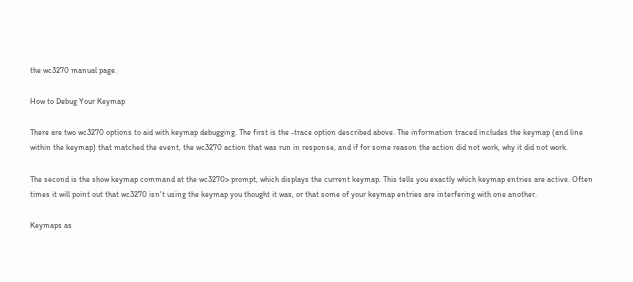the wc3270 manual page.

How to Debug Your Keymap

There are two wc3270 options to aid with keymap debugging. The first is the -trace option described above. The information traced includes the keymap (and line within the keymap) that matched the event, the wc3270 action that was run in response, and if for some reason the action did not work, why it did not work.

The second is the show keymap command at the wc3270> prompt, which displays the current keymap. This tells you exactly which keymap entries are active. Often times it will point out that wc3270 isn't using the keymap you thought it was, or that some of your keymap entries are interfering with one another.

Keymaps as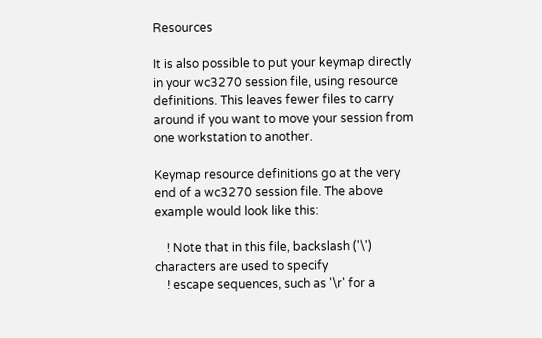Resources

It is also possible to put your keymap directly in your wc3270 session file, using resource definitions. This leaves fewer files to carry around if you want to move your session from one workstation to another.

Keymap resource definitions go at the very end of a wc3270 session file. The above example would look like this:

    ! Note that in this file, backslash ('\') characters are used to specify
    ! escape sequences, such as '\r' for a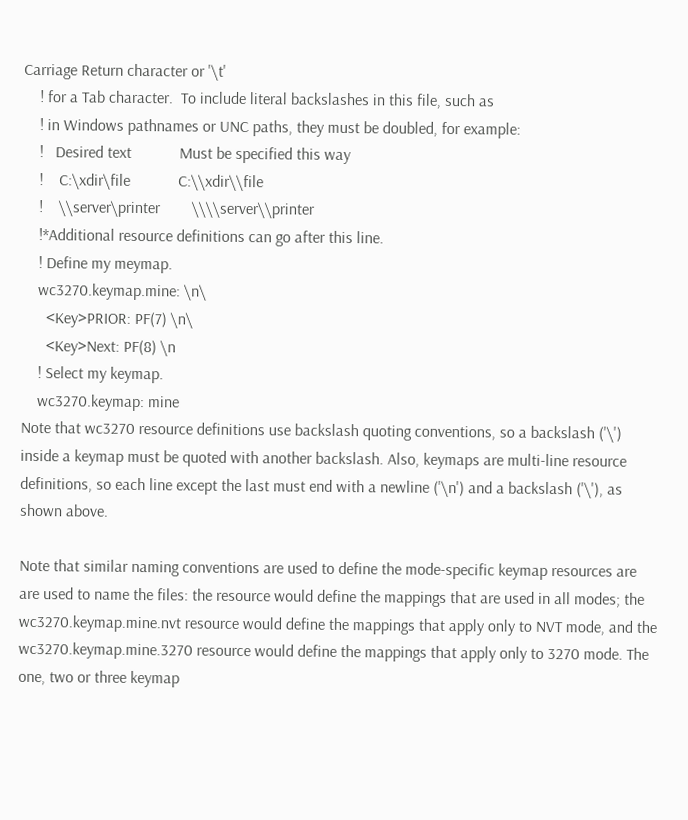Carriage Return character or '\t'
    ! for a Tab character.  To include literal backslashes in this file, such as
    ! in Windows pathnames or UNC paths, they must be doubled, for example:
    !   Desired text            Must be specified this way
    !    C:\xdir\file            C:\\xdir\\file
    !    \\server\printer        \\\\server\\printer
    !*Additional resource definitions can go after this line.
    ! Define my meymap.
    wc3270.keymap.mine: \n\
      <Key>PRIOR: PF(7) \n\
      <Key>Next: PF(8) \n
    ! Select my keymap.
    wc3270.keymap: mine
Note that wc3270 resource definitions use backslash quoting conventions, so a backslash ('\') inside a keymap must be quoted with another backslash. Also, keymaps are multi-line resource definitions, so each line except the last must end with a newline ('\n') and a backslash ('\'), as shown above.

Note that similar naming conventions are used to define the mode-specific keymap resources are are used to name the files: the resource would define the mappings that are used in all modes; the wc3270.keymap.mine.nvt resource would define the mappings that apply only to NVT mode, and the wc3270.keymap.mine.3270 resource would define the mappings that apply only to 3270 mode. The one, two or three keymap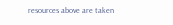resources above are taken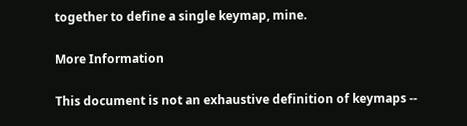together to define a single keymap, mine.

More Information

This document is not an exhaustive definition of keymaps --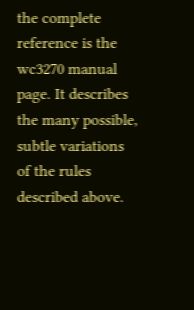the complete reference is the wc3270 manual page. It describes the many possible, subtle variations of the rules described above.